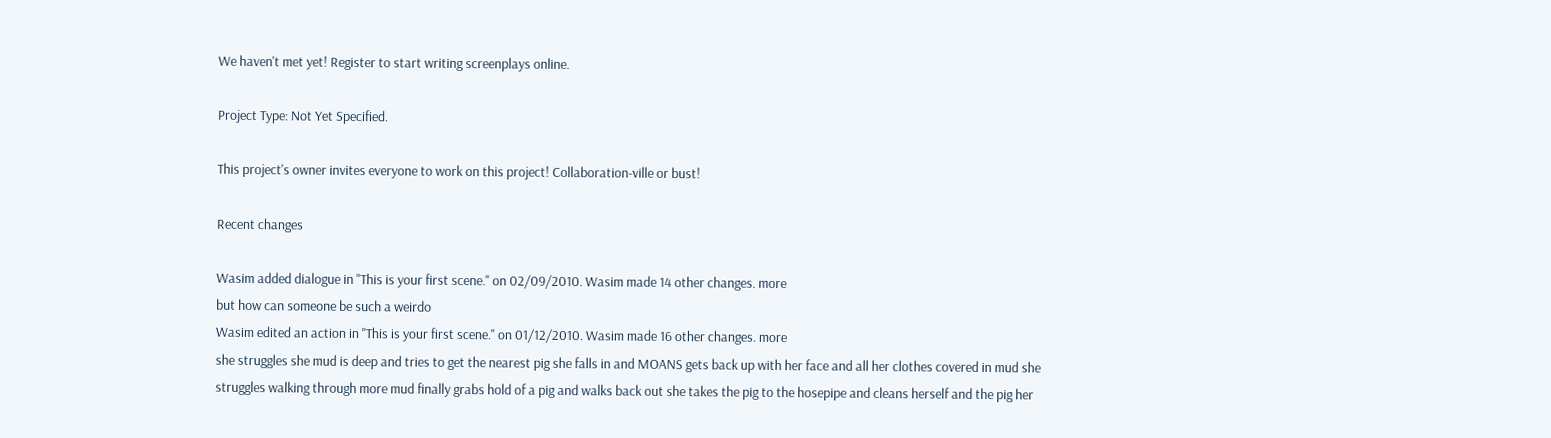We haven't met yet! Register to start writing screenplays online.

Project Type: Not Yet Specified.

This project's owner invites everyone to work on this project! Collaboration-ville or bust!

Recent changes

Wasim added dialogue in "This is your first scene." on 02/09/2010. Wasim made 14 other changes. more
but how can someone be such a weirdo
Wasim edited an action in "This is your first scene." on 01/12/2010. Wasim made 16 other changes. more
she struggles she mud is deep and tries to get the nearest pig she falls in and MOANS gets back up with her face and all her clothes covered in mud she struggles walking through more mud finally grabs hold of a pig and walks back out she takes the pig to the hosepipe and cleans herself and the pig her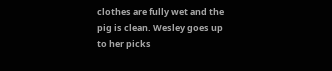clothes are fully wet and the pig is clean. Wesley goes up to her picks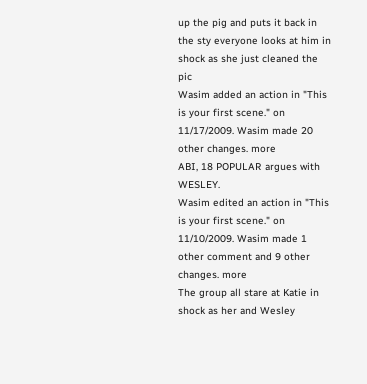up the pig and puts it back in the sty everyone looks at him in shock as she just cleaned the pic
Wasim added an action in "This is your first scene." on 11/17/2009. Wasim made 20 other changes. more
ABI, 18 POPULAR argues with WESLEY.
Wasim edited an action in "This is your first scene." on 11/10/2009. Wasim made 1 other comment and 9 other changes. more
The group all stare at Katie in shock as her and Wesley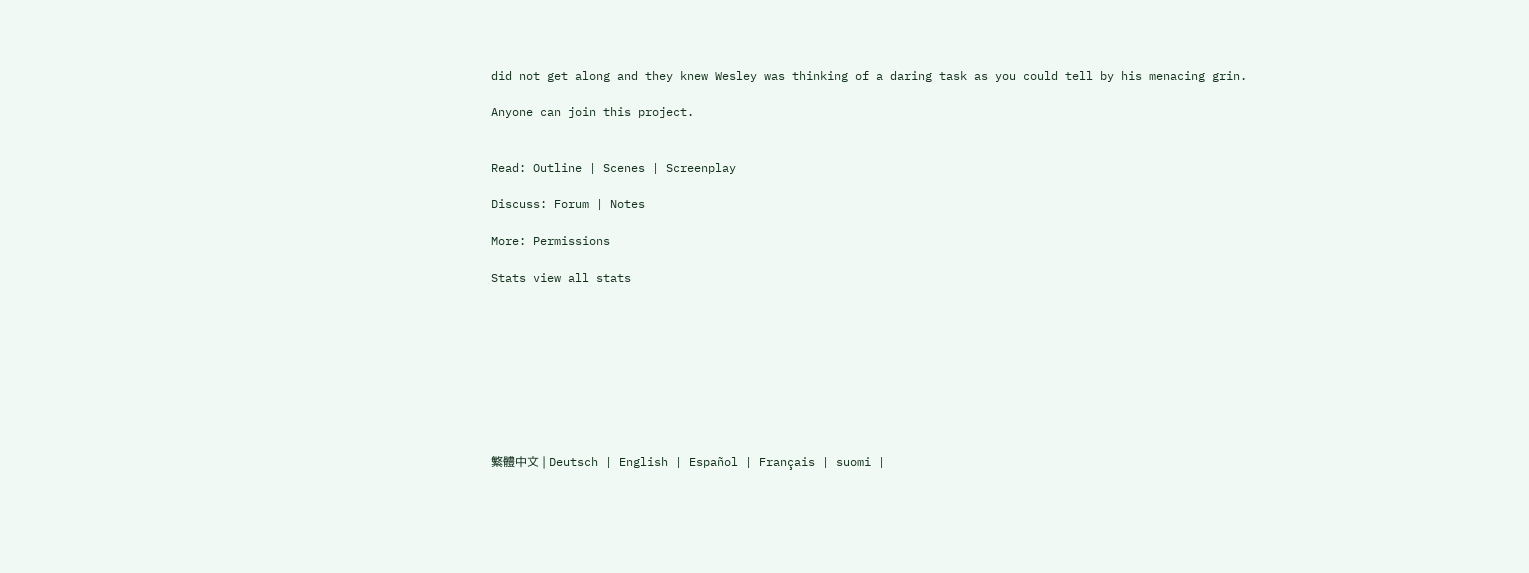did not get along and they knew Wesley was thinking of a daring task as you could tell by his menacing grin.

Anyone can join this project.


Read: Outline | Scenes | Screenplay

Discuss: Forum | Notes

More: Permissions

Stats view all stats









繁體中文 | Deutsch | English | Español | Français | suomi |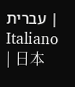עברית | Italiano | 日本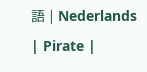語 | Nederlands | Pirate |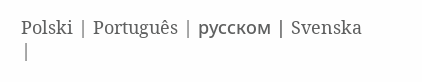Polski | Português | русском | Svenska |